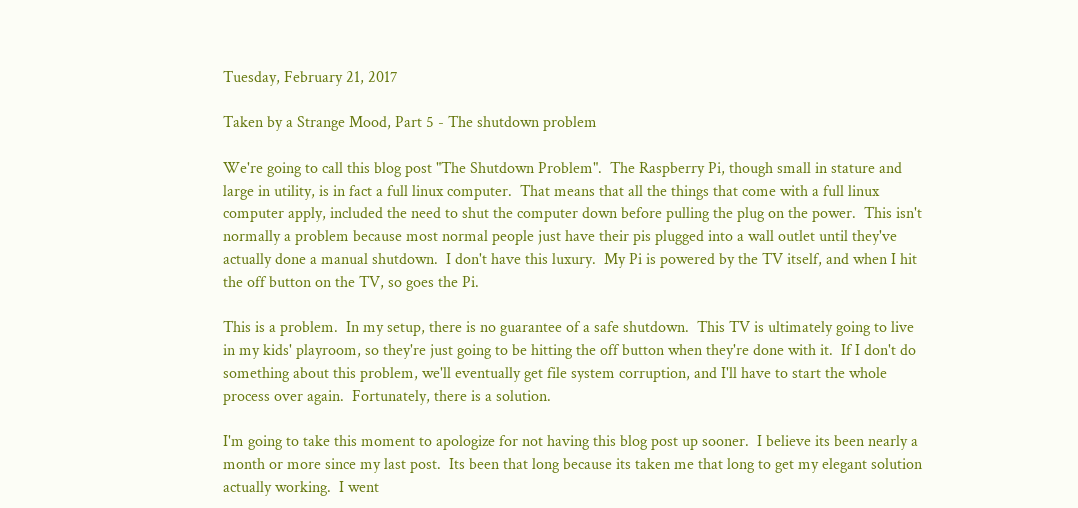Tuesday, February 21, 2017

Taken by a Strange Mood, Part 5 - The shutdown problem

We're going to call this blog post "The Shutdown Problem".  The Raspberry Pi, though small in stature and large in utility, is in fact a full linux computer.  That means that all the things that come with a full linux computer apply, included the need to shut the computer down before pulling the plug on the power.  This isn't normally a problem because most normal people just have their pis plugged into a wall outlet until they've actually done a manual shutdown.  I don't have this luxury.  My Pi is powered by the TV itself, and when I hit the off button on the TV, so goes the Pi.

This is a problem.  In my setup, there is no guarantee of a safe shutdown.  This TV is ultimately going to live in my kids' playroom, so they're just going to be hitting the off button when they're done with it.  If I don't do something about this problem, we'll eventually get file system corruption, and I'll have to start the whole process over again.  Fortunately, there is a solution.

I'm going to take this moment to apologize for not having this blog post up sooner.  I believe its been nearly a month or more since my last post.  Its been that long because its taken me that long to get my elegant solution actually working.  I went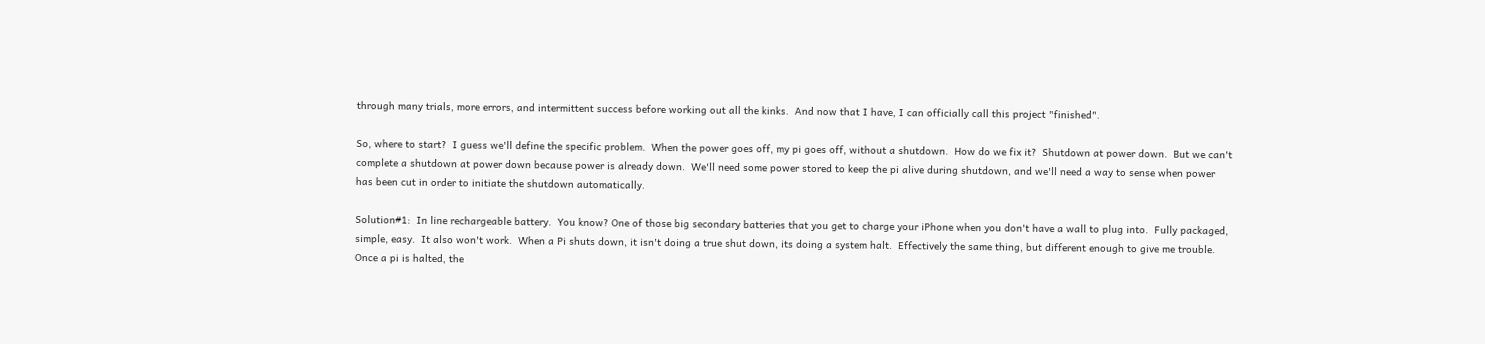through many trials, more errors, and intermittent success before working out all the kinks.  And now that I have, I can officially call this project "finished".

So, where to start?  I guess we'll define the specific problem.  When the power goes off, my pi goes off, without a shutdown.  How do we fix it?  Shutdown at power down.  But we can't complete a shutdown at power down because power is already down.  We'll need some power stored to keep the pi alive during shutdown, and we'll need a way to sense when power has been cut in order to initiate the shutdown automatically.

Solution#1:  In line rechargeable battery.  You know? One of those big secondary batteries that you get to charge your iPhone when you don't have a wall to plug into.  Fully packaged, simple, easy.  It also won't work.  When a Pi shuts down, it isn't doing a true shut down, its doing a system halt.  Effectively the same thing, but different enough to give me trouble.  Once a pi is halted, the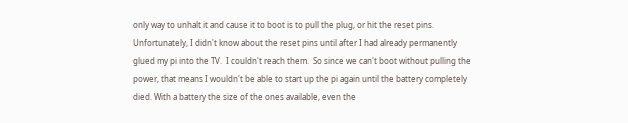only way to unhalt it and cause it to boot is to pull the plug, or hit the reset pins.  Unfortunately, I didn't know about the reset pins until after I had already permanently glued my pi into the TV.  I couldn't reach them.  So since we can't boot without pulling the power, that means I wouldn't be able to start up the pi again until the battery completely died. With a battery the size of the ones available, even the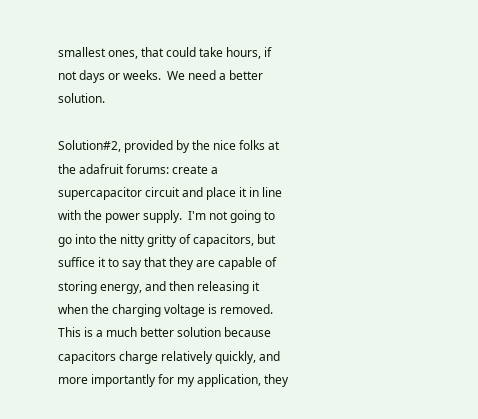smallest ones, that could take hours, if not days or weeks.  We need a better solution.

Solution#2, provided by the nice folks at the adafruit forums: create a supercapacitor circuit and place it in line with the power supply.  I'm not going to go into the nitty gritty of capacitors, but suffice it to say that they are capable of storing energy, and then releasing it when the charging voltage is removed.  This is a much better solution because capacitors charge relatively quickly, and more importantly for my application, they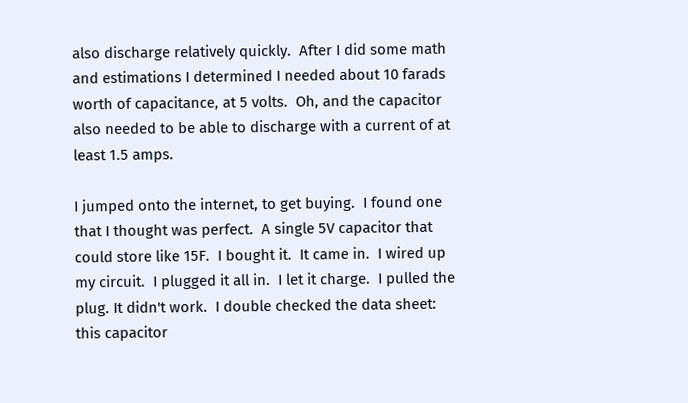also discharge relatively quickly.  After I did some math and estimations I determined I needed about 10 farads worth of capacitance, at 5 volts.  Oh, and the capacitor also needed to be able to discharge with a current of at least 1.5 amps.

I jumped onto the internet, to get buying.  I found one that I thought was perfect.  A single 5V capacitor that could store like 15F.  I bought it.  It came in.  I wired up my circuit.  I plugged it all in.  I let it charge.  I pulled the plug. It didn't work.  I double checked the data sheet: this capacitor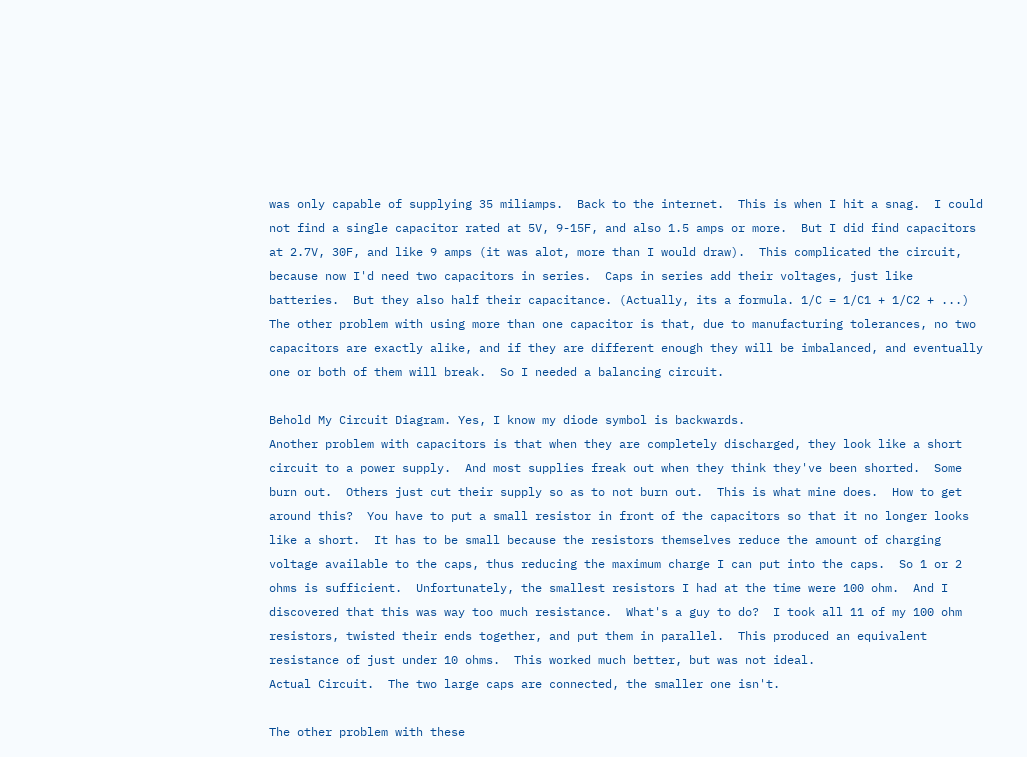was only capable of supplying 35 miliamps.  Back to the internet.  This is when I hit a snag.  I could not find a single capacitor rated at 5V, 9-15F, and also 1.5 amps or more.  But I did find capacitors at 2.7V, 30F, and like 9 amps (it was alot, more than I would draw).  This complicated the circuit, because now I'd need two capacitors in series.  Caps in series add their voltages, just like batteries.  But they also half their capacitance. (Actually, its a formula. 1/C = 1/C1 + 1/C2 + ...)  The other problem with using more than one capacitor is that, due to manufacturing tolerances, no two capacitors are exactly alike, and if they are different enough they will be imbalanced, and eventually one or both of them will break.  So I needed a balancing circuit.

Behold My Circuit Diagram. Yes, I know my diode symbol is backwards.
Another problem with capacitors is that when they are completely discharged, they look like a short circuit to a power supply.  And most supplies freak out when they think they've been shorted.  Some burn out.  Others just cut their supply so as to not burn out.  This is what mine does.  How to get around this?  You have to put a small resistor in front of the capacitors so that it no longer looks like a short.  It has to be small because the resistors themselves reduce the amount of charging voltage available to the caps, thus reducing the maximum charge I can put into the caps.  So 1 or 2 ohms is sufficient.  Unfortunately, the smallest resistors I had at the time were 100 ohm.  And I discovered that this was way too much resistance.  What's a guy to do?  I took all 11 of my 100 ohm resistors, twisted their ends together, and put them in parallel.  This produced an equivalent resistance of just under 10 ohms.  This worked much better, but was not ideal.
Actual Circuit.  The two large caps are connected, the smaller one isn't.

The other problem with these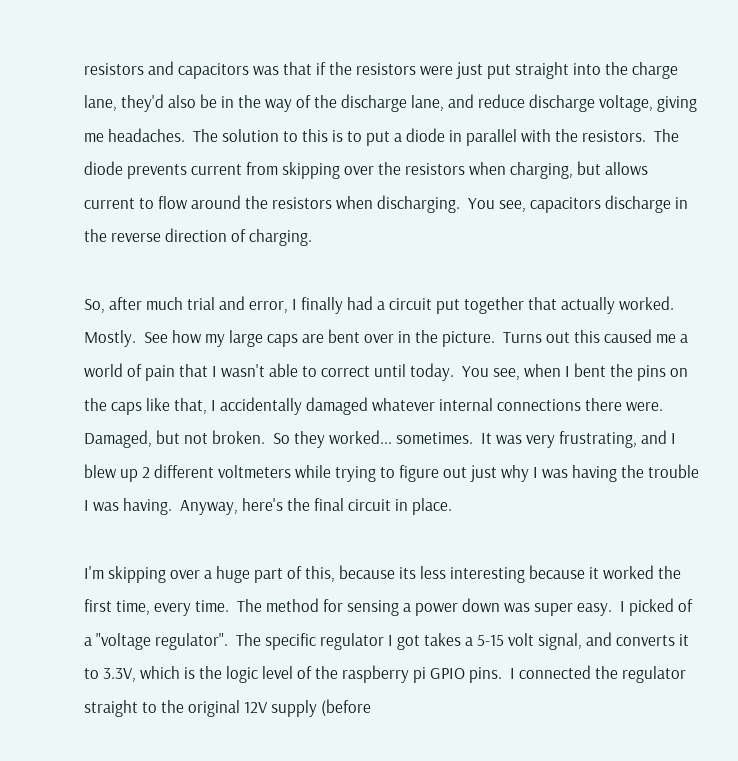resistors and capacitors was that if the resistors were just put straight into the charge lane, they'd also be in the way of the discharge lane, and reduce discharge voltage, giving me headaches.  The solution to this is to put a diode in parallel with the resistors.  The diode prevents current from skipping over the resistors when charging, but allows current to flow around the resistors when discharging.  You see, capacitors discharge in the reverse direction of charging.

So, after much trial and error, I finally had a circuit put together that actually worked.  Mostly.  See how my large caps are bent over in the picture.  Turns out this caused me a world of pain that I wasn't able to correct until today.  You see, when I bent the pins on the caps like that, I accidentally damaged whatever internal connections there were.  Damaged, but not broken.  So they worked... sometimes.  It was very frustrating, and I blew up 2 different voltmeters while trying to figure out just why I was having the trouble I was having.  Anyway, here's the final circuit in place.

I'm skipping over a huge part of this, because its less interesting because it worked the first time, every time.  The method for sensing a power down was super easy.  I picked of a "voltage regulator".  The specific regulator I got takes a 5-15 volt signal, and converts it to 3.3V, which is the logic level of the raspberry pi GPIO pins.  I connected the regulator straight to the original 12V supply (before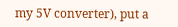my 5V converter), put a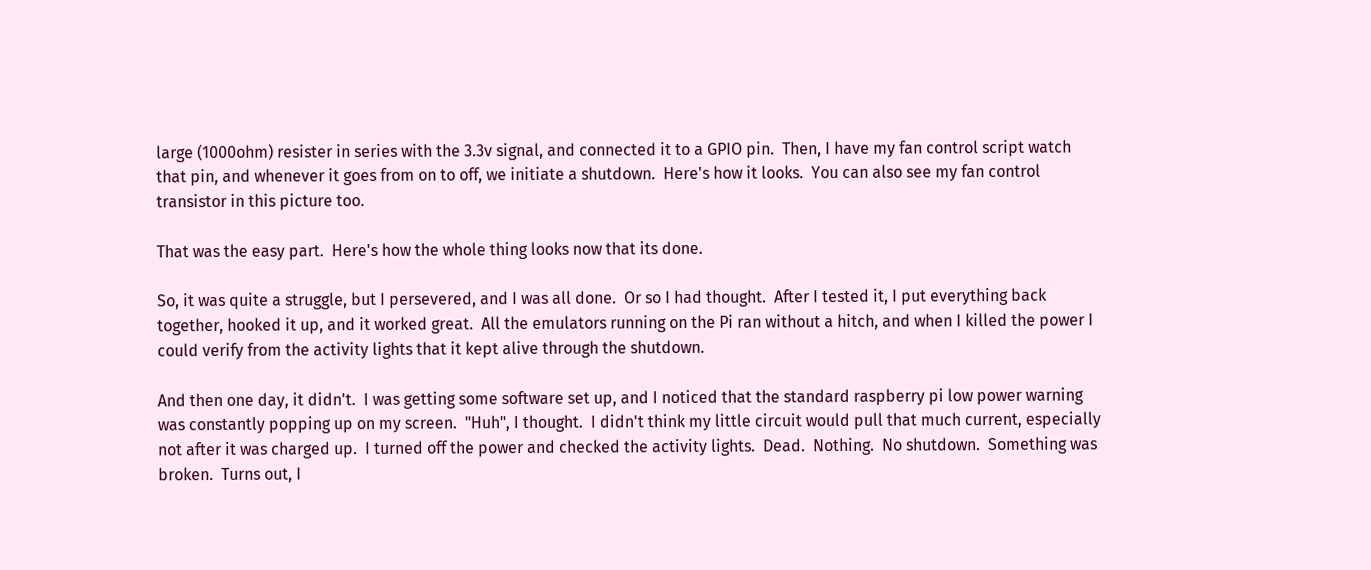large (1000ohm) resister in series with the 3.3v signal, and connected it to a GPIO pin.  Then, I have my fan control script watch that pin, and whenever it goes from on to off, we initiate a shutdown.  Here's how it looks.  You can also see my fan control transistor in this picture too.

That was the easy part.  Here's how the whole thing looks now that its done.

So, it was quite a struggle, but I persevered, and I was all done.  Or so I had thought.  After I tested it, I put everything back together, hooked it up, and it worked great.  All the emulators running on the Pi ran without a hitch, and when I killed the power I could verify from the activity lights that it kept alive through the shutdown.

And then one day, it didn't.  I was getting some software set up, and I noticed that the standard raspberry pi low power warning was constantly popping up on my screen.  "Huh", I thought.  I didn't think my little circuit would pull that much current, especially not after it was charged up.  I turned off the power and checked the activity lights.  Dead.  Nothing.  No shutdown.  Something was broken.  Turns out, I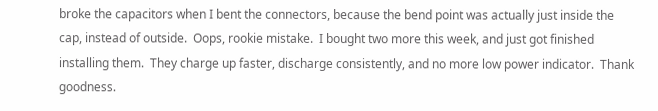broke the capacitors when I bent the connectors, because the bend point was actually just inside the cap, instead of outside.  Oops, rookie mistake.  I bought two more this week, and just got finished installing them.  They charge up faster, discharge consistently, and no more low power indicator.  Thank goodness.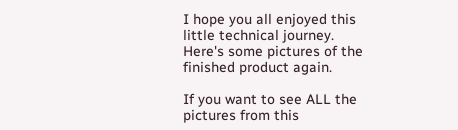I hope you all enjoyed this little technical journey.  Here's some pictures of the finished product again.

If you want to see ALL the pictures from this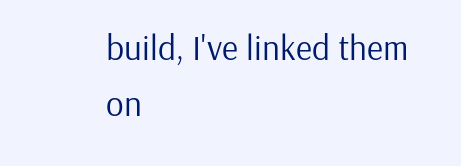build, I've linked them on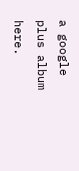a google plus album here.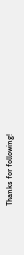Thanks for following!